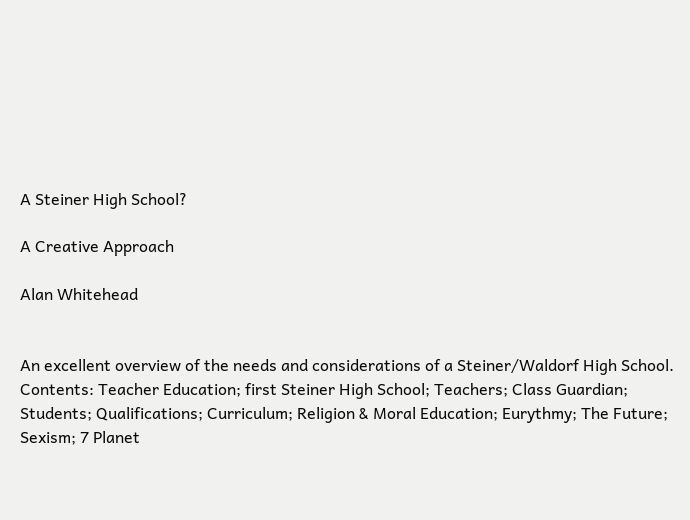A Steiner High School?

A Creative Approach

Alan Whitehead


An excellent overview of the needs and considerations of a Steiner/Waldorf High School. Contents: Teacher Education; first Steiner High School; Teachers; Class Guardian; Students; Qualifications; Curriculum; Religion & Moral Education; Eurythmy; The Future; Sexism; 7 Planet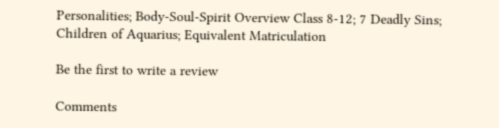Personalities; Body-Soul-Spirit Overview Class 8-12; 7 Deadly Sins; Children of Aquarius; Equivalent Matriculation

Be the first to write a review

Comments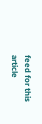feed for this article